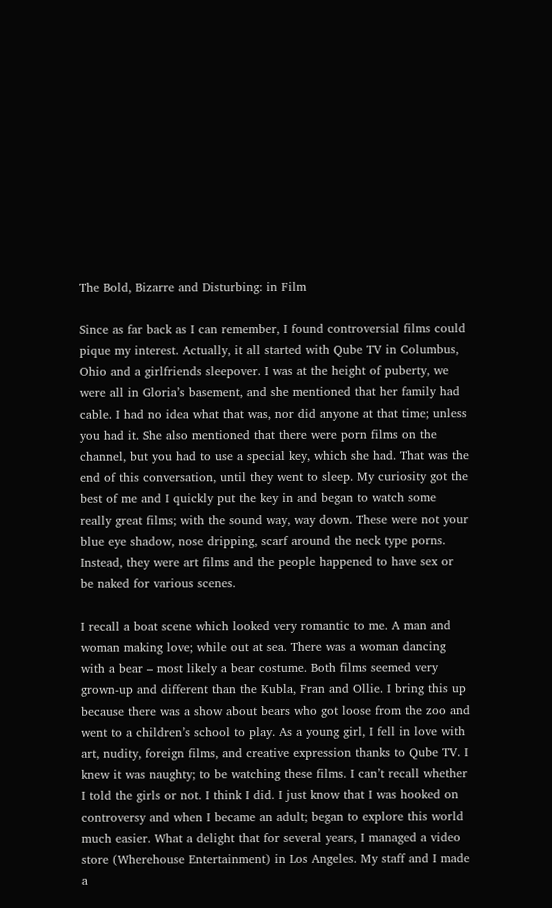The Bold, Bizarre and Disturbing: in Film

Since as far back as I can remember, I found controversial films could pique my interest. Actually, it all started with Qube TV in Columbus, Ohio and a girlfriends sleepover. I was at the height of puberty, we were all in Gloria’s basement, and she mentioned that her family had cable. I had no idea what that was, nor did anyone at that time; unless you had it. She also mentioned that there were porn films on the channel, but you had to use a special key, which she had. That was the end of this conversation, until they went to sleep. My curiosity got the best of me and I quickly put the key in and began to watch some really great films; with the sound way, way down. These were not your blue eye shadow, nose dripping, scarf around the neck type porns. Instead, they were art films and the people happened to have sex or be naked for various scenes.

I recall a boat scene which looked very romantic to me. A man and woman making love; while out at sea. There was a woman dancing with a bear – most likely a bear costume. Both films seemed very grown-up and different than the Kubla, Fran and Ollie. I bring this up because there was a show about bears who got loose from the zoo and went to a children’s school to play. As a young girl, I fell in love with art, nudity, foreign films, and creative expression thanks to Qube TV. I knew it was naughty; to be watching these films. I can’t recall whether I told the girls or not. I think I did. I just know that I was hooked on controversy and when I became an adult; began to explore this world much easier. What a delight that for several years, I managed a video store (Wherehouse Entertainment) in Los Angeles. My staff and I made a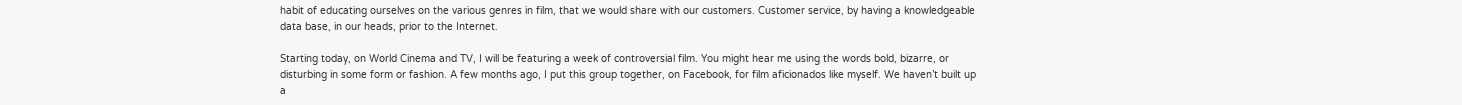habit of educating ourselves on the various genres in film, that we would share with our customers. Customer service, by having a knowledgeable data base, in our heads, prior to the Internet.

Starting today, on World Cinema and TV, I will be featuring a week of controversial film. You might hear me using the words bold, bizarre, or disturbing in some form or fashion. A few months ago, I put this group together, on Facebook, for film aficionados like myself. We haven’t built up a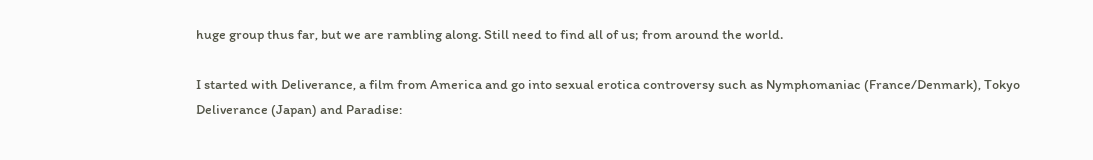huge group thus far, but we are rambling along. Still need to find all of us; from around the world.

I started with Deliverance, a film from America and go into sexual erotica controversy such as Nymphomaniac (France/Denmark), Tokyo Deliverance (Japan) and Paradise: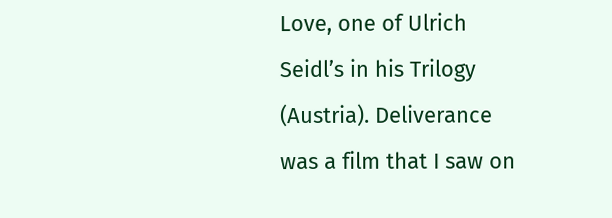Love, one of Ulrich Seidl’s in his Trilogy (Austria). Deliverance was a film that I saw on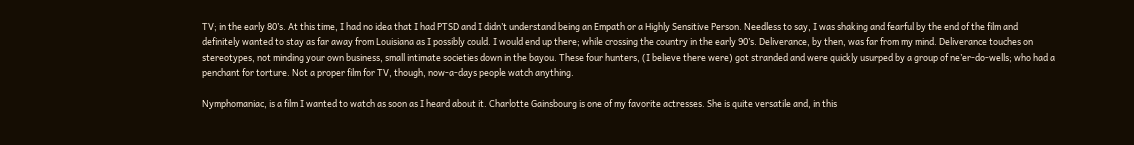TV; in the early 80’s. At this time, I had no idea that I had PTSD and I didn’t understand being an Empath or a Highly Sensitive Person. Needless to say, I was shaking and fearful by the end of the film and definitely wanted to stay as far away from Louisiana as I possibly could. I would end up there; while crossing the country in the early 90’s. Deliverance, by then, was far from my mind. Deliverance touches on stereotypes, not minding your own business, small intimate societies down in the bayou. These four hunters, (I believe there were) got stranded and were quickly usurped by a group of ne’er-do-wells; who had a penchant for torture. Not a proper film for TV, though, now-a-days people watch anything.

Nymphomaniac, is a film I wanted to watch as soon as I heard about it. Charlotte Gainsbourg is one of my favorite actresses. She is quite versatile and, in this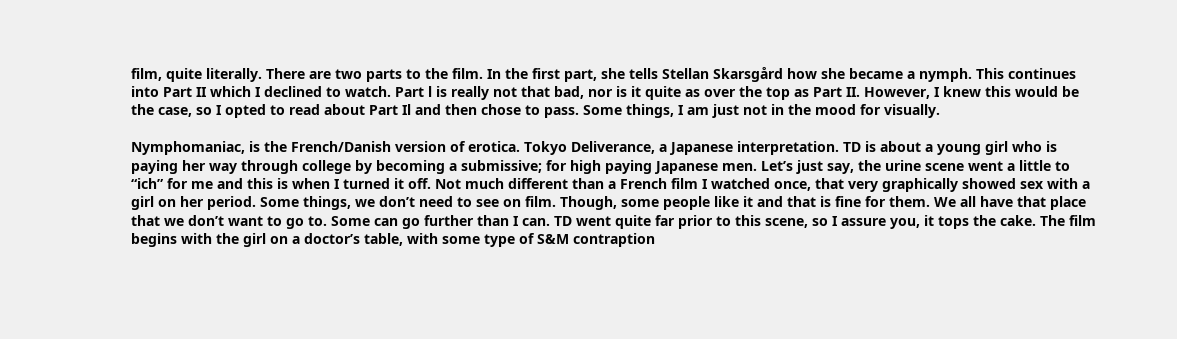film, quite literally. There are two parts to the film. In the first part, she tells Stellan Skarsgård how she became a nymph. This continues into Part II which I declined to watch. Part l is really not that bad, nor is it quite as over the top as Part II. However, I knew this would be the case, so I opted to read about Part Il and then chose to pass. Some things, I am just not in the mood for visually.

Nymphomaniac, is the French/Danish version of erotica. Tokyo Deliverance, a Japanese interpretation. TD is about a young girl who is paying her way through college by becoming a submissive; for high paying Japanese men. Let’s just say, the urine scene went a little to “ich” for me and this is when I turned it off. Not much different than a French film I watched once, that very graphically showed sex with a girl on her period. Some things, we don’t need to see on film. Though, some people like it and that is fine for them. We all have that place that we don’t want to go to. Some can go further than I can. TD went quite far prior to this scene, so I assure you, it tops the cake. The film begins with the girl on a doctor’s table, with some type of S&M contraption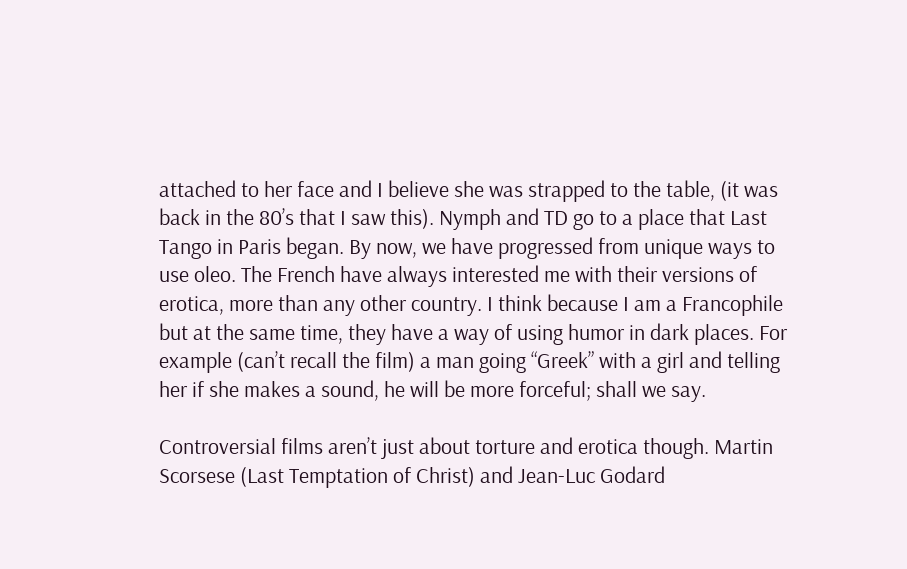attached to her face and I believe she was strapped to the table, (it was back in the 80’s that I saw this). Nymph and TD go to a place that Last Tango in Paris began. By now, we have progressed from unique ways to use oleo. The French have always interested me with their versions of erotica, more than any other country. I think because I am a Francophile but at the same time, they have a way of using humor in dark places. For example (can’t recall the film) a man going “Greek” with a girl and telling her if she makes a sound, he will be more forceful; shall we say.

Controversial films aren’t just about torture and erotica though. Martin Scorsese (Last Temptation of Christ) and Jean-Luc Godard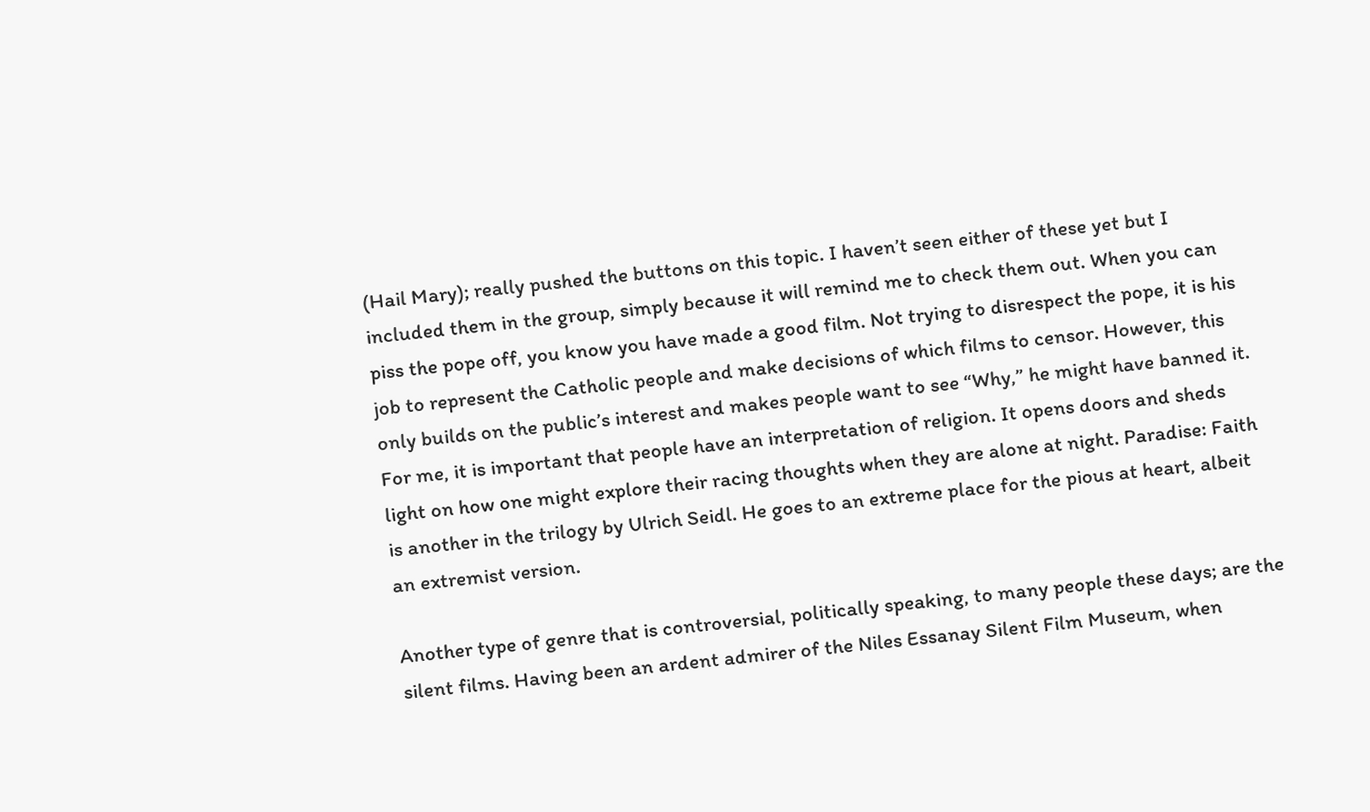(Hail Mary); really pushed the buttons on this topic. I haven’t seen either of these yet but I included them in the group, simply because it will remind me to check them out. When you can piss the pope off, you know you have made a good film. Not trying to disrespect the pope, it is his job to represent the Catholic people and make decisions of which films to censor. However, this only builds on the public’s interest and makes people want to see “Why,” he might have banned it. For me, it is important that people have an interpretation of religion. It opens doors and sheds light on how one might explore their racing thoughts when they are alone at night. Paradise: Faith is another in the trilogy by Ulrich Seidl. He goes to an extreme place for the pious at heart, albeit an extremist version.

Another type of genre that is controversial, politically speaking, to many people these days; are the silent films. Having been an ardent admirer of the Niles Essanay Silent Film Museum, when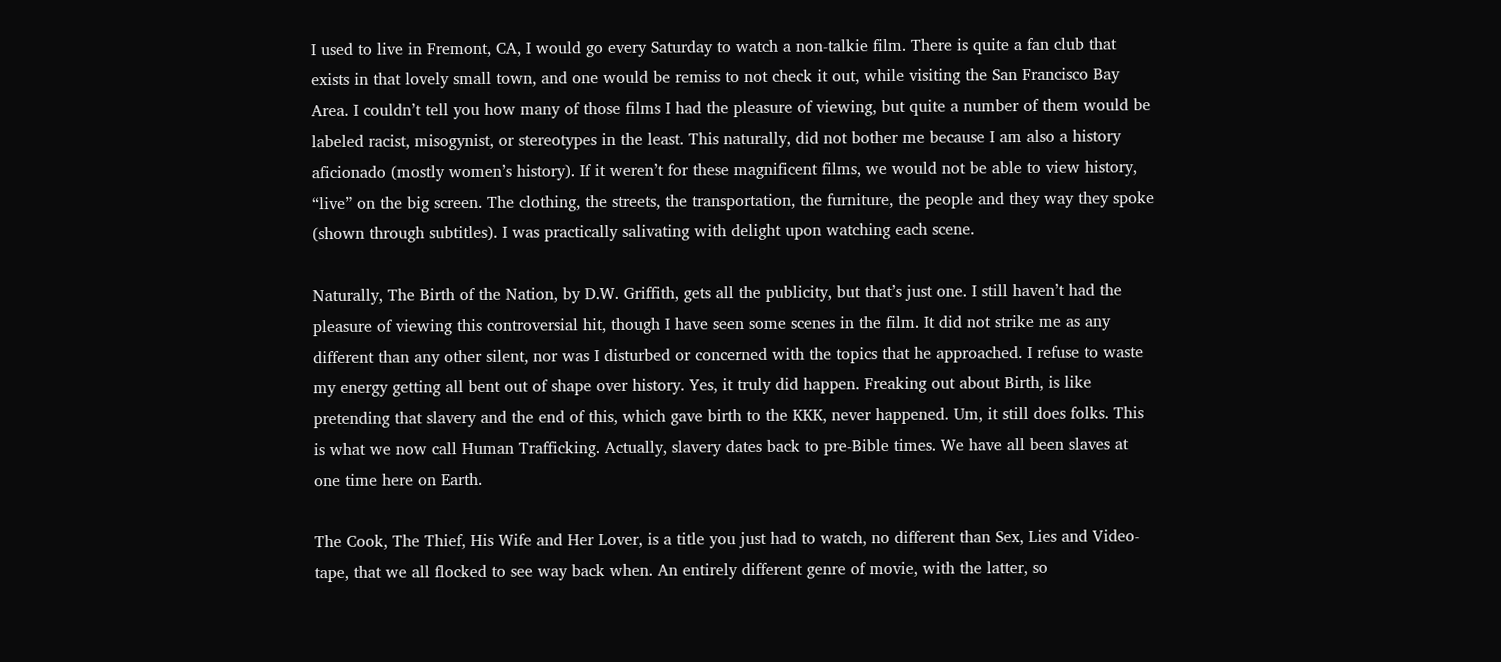I used to live in Fremont, CA, I would go every Saturday to watch a non-talkie film. There is quite a fan club that exists in that lovely small town, and one would be remiss to not check it out, while visiting the San Francisco Bay Area. I couldn’t tell you how many of those films I had the pleasure of viewing, but quite a number of them would be labeled racist, misogynist, or stereotypes in the least. This naturally, did not bother me because I am also a history aficionado (mostly women’s history). If it weren’t for these magnificent films, we would not be able to view history, “live” on the big screen. The clothing, the streets, the transportation, the furniture, the people and they way they spoke (shown through subtitles). I was practically salivating with delight upon watching each scene.

Naturally, The Birth of the Nation, by D.W. Griffith, gets all the publicity, but that’s just one. I still haven’t had the pleasure of viewing this controversial hit, though I have seen some scenes in the film. It did not strike me as any different than any other silent, nor was I disturbed or concerned with the topics that he approached. I refuse to waste my energy getting all bent out of shape over history. Yes, it truly did happen. Freaking out about Birth, is like pretending that slavery and the end of this, which gave birth to the KKK, never happened. Um, it still does folks. This is what we now call Human Trafficking. Actually, slavery dates back to pre-Bible times. We have all been slaves at one time here on Earth.

The Cook, The Thief, His Wife and Her Lover, is a title you just had to watch, no different than Sex, Lies and Video-tape, that we all flocked to see way back when. An entirely different genre of movie, with the latter, so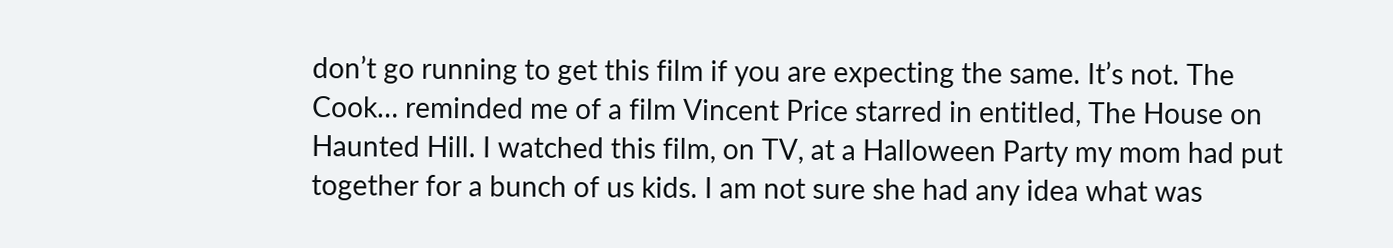don’t go running to get this film if you are expecting the same. It’s not. The Cook… reminded me of a film Vincent Price starred in entitled, The House on Haunted Hill. I watched this film, on TV, at a Halloween Party my mom had put together for a bunch of us kids. I am not sure she had any idea what was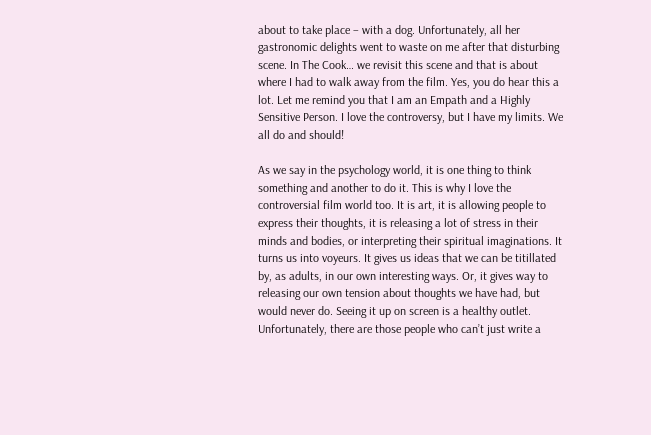about to take place – with a dog. Unfortunately, all her gastronomic delights went to waste on me after that disturbing scene. In The Cook… we revisit this scene and that is about where I had to walk away from the film. Yes, you do hear this a lot. Let me remind you that I am an Empath and a Highly Sensitive Person. I love the controversy, but I have my limits. We all do and should!

As we say in the psychology world, it is one thing to think something and another to do it. This is why I love the controversial film world too. It is art, it is allowing people to express their thoughts, it is releasing a lot of stress in their minds and bodies, or interpreting their spiritual imaginations. It turns us into voyeurs. It gives us ideas that we can be titillated by, as adults, in our own interesting ways. Or, it gives way to releasing our own tension about thoughts we have had, but would never do. Seeing it up on screen is a healthy outlet. Unfortunately, there are those people who can’t just write a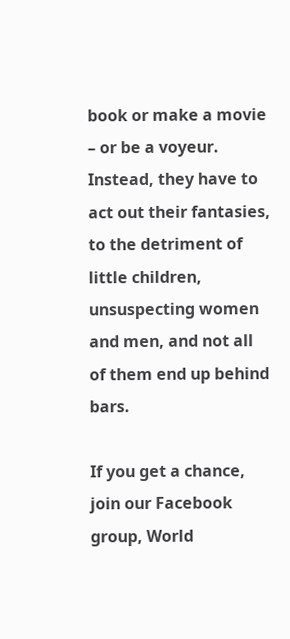book or make a movie – or be a voyeur. Instead, they have to act out their fantasies, to the detriment of little children, unsuspecting women and men, and not all of them end up behind bars.

If you get a chance, join our Facebook group, World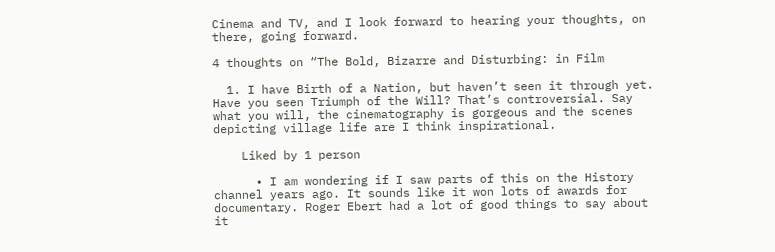Cinema and TV, and I look forward to hearing your thoughts, on there, going forward.

4 thoughts on “The Bold, Bizarre and Disturbing: in Film

  1. I have Birth of a Nation, but haven’t seen it through yet. Have you seen Triumph of the Will? That’s controversial. Say what you will, the cinematography is gorgeous and the scenes depicting village life are I think inspirational.

    Liked by 1 person

      • I am wondering if I saw parts of this on the History channel years ago. It sounds like it won lots of awards for documentary. Roger Ebert had a lot of good things to say about it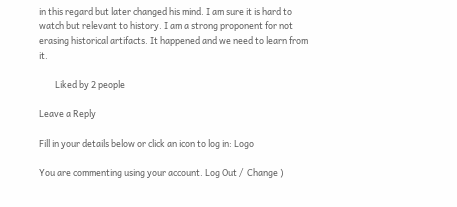in this regard but later changed his mind. I am sure it is hard to watch but relevant to history. I am a strong proponent for not erasing historical artifacts. It happened and we need to learn from it.

        Liked by 2 people

Leave a Reply

Fill in your details below or click an icon to log in: Logo

You are commenting using your account. Log Out /  Change )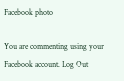Facebook photo

You are commenting using your Facebook account. Log Out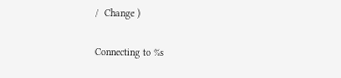/  Change )

Connecting to %s